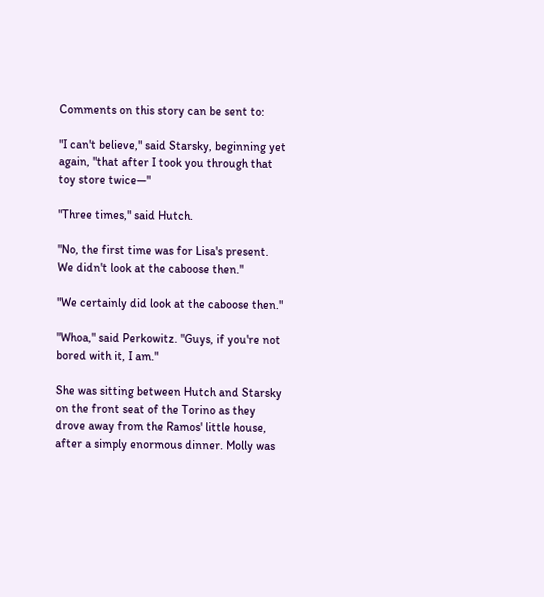Comments on this story can be sent to:

"I can't believe," said Starsky, beginning yet again, "that after I took you through that toy store twice—"

"Three times," said Hutch.

"No, the first time was for Lisa's present. We didn't look at the caboose then."

"We certainly did look at the caboose then."

"Whoa," said Perkowitz. "Guys, if you're not bored with it, I am."

She was sitting between Hutch and Starsky on the front seat of the Torino as they drove away from the Ramos' little house, after a simply enormous dinner. Molly was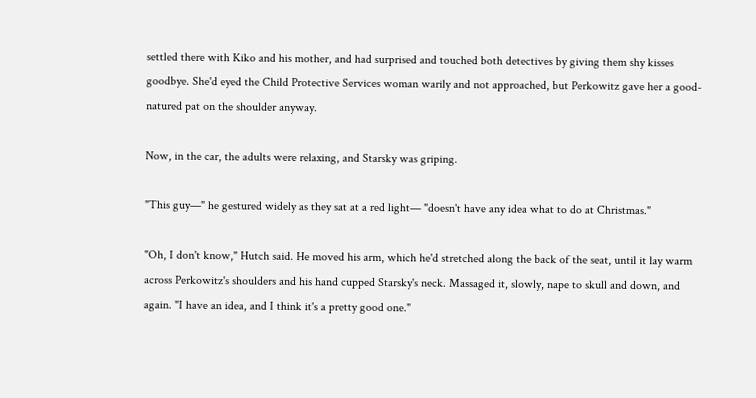settled there with Kiko and his mother, and had surprised and touched both detectives by giving them shy kisses goodbye. She'd eyed the Child Protective Services woman warily and not approached, but Perkowitz gave her a good-natured pat on the shoulder anyway.

Now, in the car, the adults were relaxing, and Starsky was griping.

"This guy—" he gestured widely as they sat at a red light— "doesn't have any idea what to do at Christmas."

"Oh, I don't know," Hutch said. He moved his arm, which he'd stretched along the back of the seat, until it lay warm across Perkowitz's shoulders and his hand cupped Starsky's neck. Massaged it, slowly, nape to skull and down, and again. "I have an idea, and I think it's a pretty good one."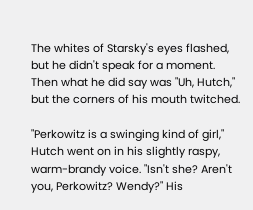The whites of Starsky's eyes flashed, but he didn't speak for a moment. Then what he did say was "Uh, Hutch," but the corners of his mouth twitched.

"Perkowitz is a swinging kind of girl," Hutch went on in his slightly raspy, warm-brandy voice. "Isn't she? Aren't you, Perkowitz? Wendy?" His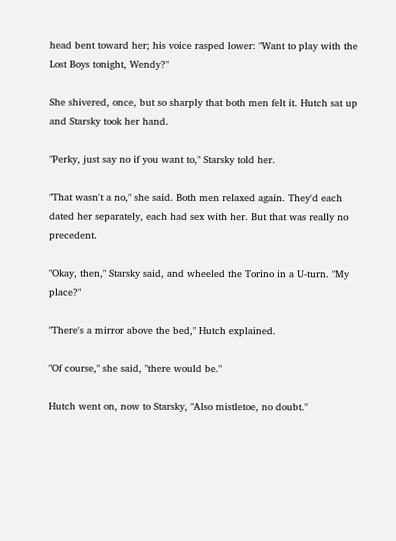head bent toward her; his voice rasped lower: "Want to play with the Lost Boys tonight, Wendy?"

She shivered, once, but so sharply that both men felt it. Hutch sat up and Starsky took her hand.

"Perky, just say no if you want to," Starsky told her.

"That wasn't a no," she said. Both men relaxed again. They'd each dated her separately, each had sex with her. But that was really no precedent.

"Okay, then," Starsky said, and wheeled the Torino in a U-turn. "My place?"

"There's a mirror above the bed," Hutch explained.

"Of course," she said, "there would be."

Hutch went on, now to Starsky, "Also mistletoe, no doubt."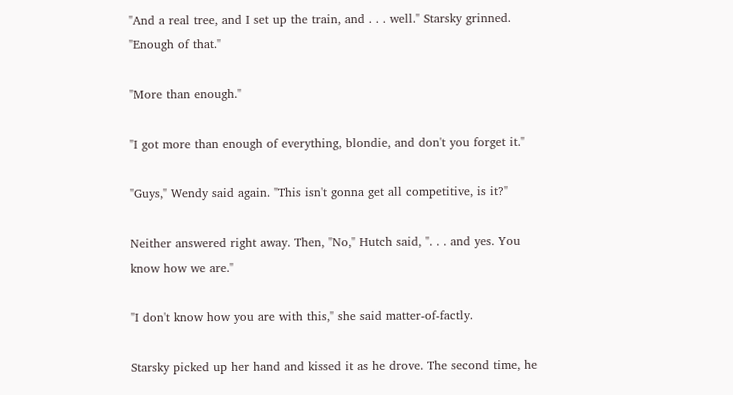"And a real tree, and I set up the train, and . . . well." Starsky grinned. "Enough of that."

"More than enough."

"I got more than enough of everything, blondie, and don't you forget it."

"Guys," Wendy said again. "This isn't gonna get all competitive, is it?"

Neither answered right away. Then, "No," Hutch said, ". . . and yes. You know how we are."

"I don't know how you are with this," she said matter-of-factly.

Starsky picked up her hand and kissed it as he drove. The second time, he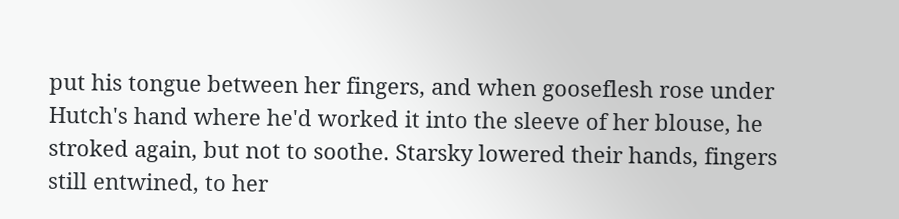put his tongue between her fingers, and when gooseflesh rose under Hutch's hand where he'd worked it into the sleeve of her blouse, he stroked again, but not to soothe. Starsky lowered their hands, fingers still entwined, to her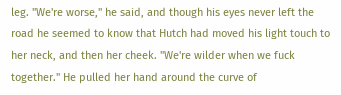leg. "We're worse," he said, and though his eyes never left the road he seemed to know that Hutch had moved his light touch to her neck, and then her cheek. "We're wilder when we fuck together." He pulled her hand around the curve of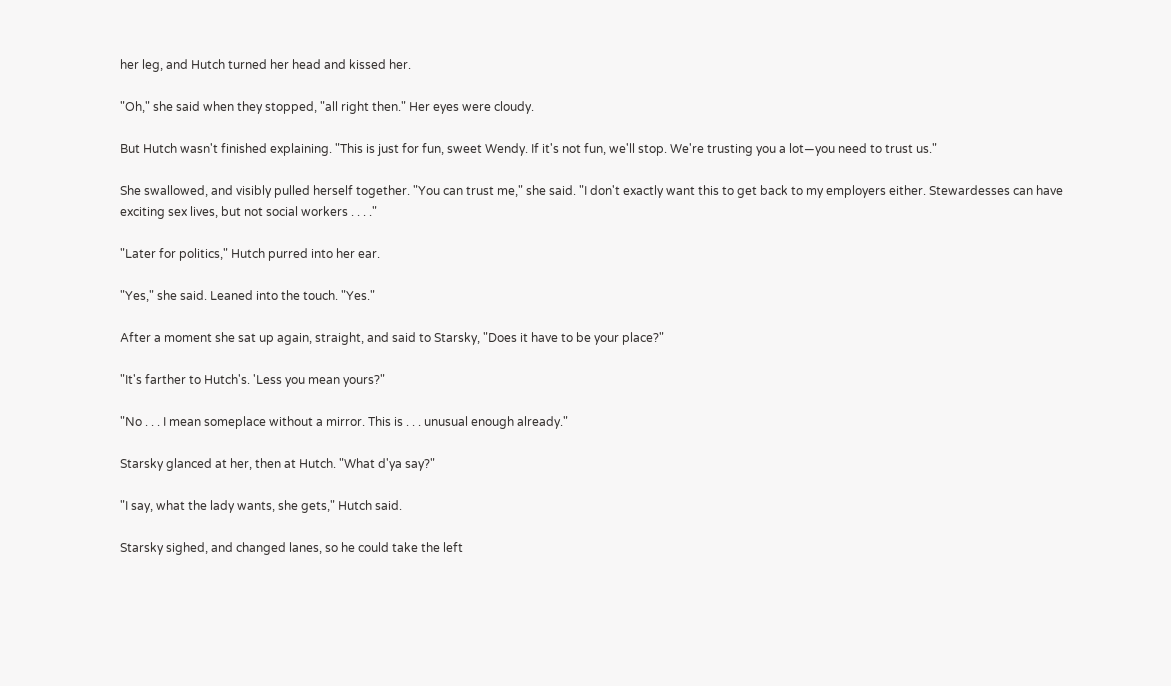her leg, and Hutch turned her head and kissed her.

"Oh," she said when they stopped, "all right then." Her eyes were cloudy.

But Hutch wasn't finished explaining. "This is just for fun, sweet Wendy. If it's not fun, we'll stop. We're trusting you a lot—you need to trust us."

She swallowed, and visibly pulled herself together. "You can trust me," she said. "I don't exactly want this to get back to my employers either. Stewardesses can have exciting sex lives, but not social workers . . . ."

"Later for politics," Hutch purred into her ear.

"Yes," she said. Leaned into the touch. "Yes."

After a moment she sat up again, straight, and said to Starsky, "Does it have to be your place?"

"It's farther to Hutch's. 'Less you mean yours?"

"No . . . I mean someplace without a mirror. This is . . . unusual enough already."

Starsky glanced at her, then at Hutch. "What d'ya say?"

"I say, what the lady wants, she gets," Hutch said.

Starsky sighed, and changed lanes, so he could take the left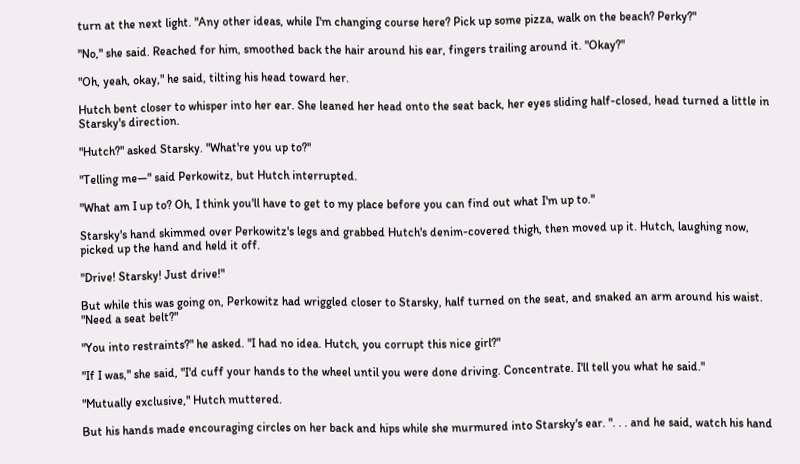turn at the next light. "Any other ideas, while I'm changing course here? Pick up some pizza, walk on the beach? Perky?"

"No," she said. Reached for him, smoothed back the hair around his ear, fingers trailing around it. "Okay?"

"Oh, yeah, okay," he said, tilting his head toward her.

Hutch bent closer to whisper into her ear. She leaned her head onto the seat back, her eyes sliding half-closed, head turned a little in Starsky's direction.

"Hutch?" asked Starsky. "What're you up to?"

"Telling me—" said Perkowitz, but Hutch interrupted.

"What am I up to? Oh, I think you'll have to get to my place before you can find out what I'm up to."

Starsky's hand skimmed over Perkowitz's legs and grabbed Hutch's denim-covered thigh, then moved up it. Hutch, laughing now, picked up the hand and held it off.

"Drive! Starsky! Just drive!"

But while this was going on, Perkowitz had wriggled closer to Starsky, half turned on the seat, and snaked an arm around his waist. "Need a seat belt?"

"You into restraints?" he asked. "I had no idea. Hutch, you corrupt this nice girl?"

"If I was," she said, "I'd cuff your hands to the wheel until you were done driving. Concentrate. I'll tell you what he said."

"Mutually exclusive," Hutch muttered.

But his hands made encouraging circles on her back and hips while she murmured into Starsky's ear. ". . . and he said, watch his hand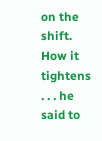on the shift. How it tightens . . . he said to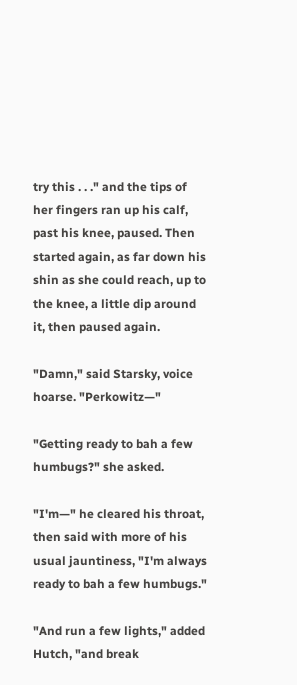try this . . ." and the tips of her fingers ran up his calf, past his knee, paused. Then started again, as far down his shin as she could reach, up to the knee, a little dip around it, then paused again.

"Damn," said Starsky, voice hoarse. "Perkowitz—"

"Getting ready to bah a few humbugs?" she asked.

"I'm—" he cleared his throat, then said with more of his usual jauntiness, "I'm always ready to bah a few humbugs."

"And run a few lights," added Hutch, "and break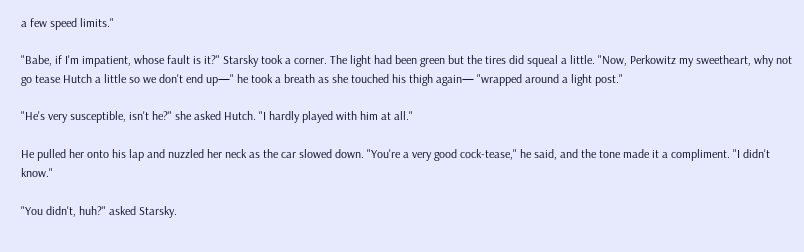a few speed limits."

"Babe, if I'm impatient, whose fault is it?" Starsky took a corner. The light had been green but the tires did squeal a little. "Now, Perkowitz my sweetheart, why not go tease Hutch a little so we don't end up—" he took a breath as she touched his thigh again— "wrapped around a light post."

"He's very susceptible, isn't he?" she asked Hutch. "I hardly played with him at all."

He pulled her onto his lap and nuzzled her neck as the car slowed down. "You're a very good cock-tease," he said, and the tone made it a compliment. "I didn't know."

"You didn't, huh?" asked Starsky.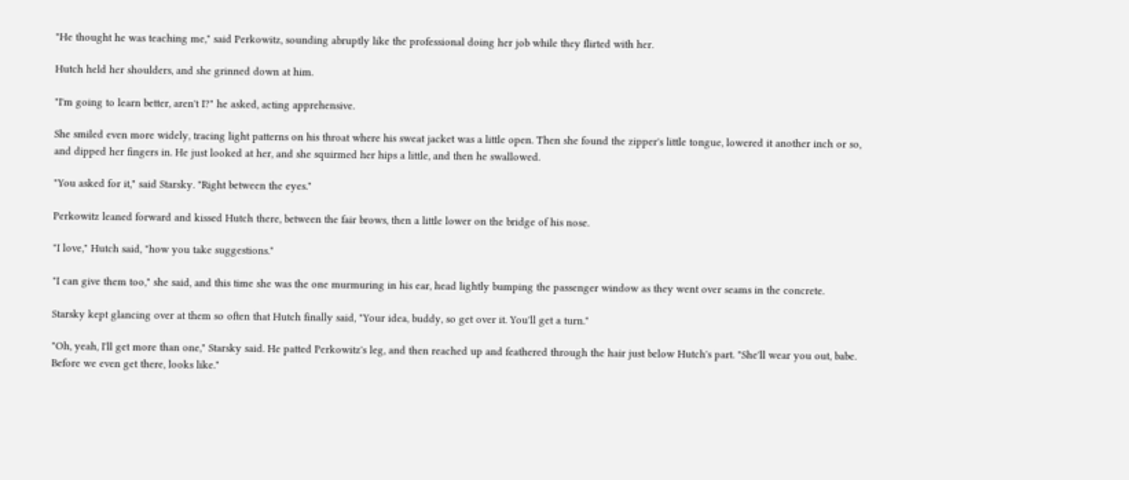"He thought he was teaching me," said Perkowitz, sounding abruptly like the professional doing her job while they flirted with her.

Hutch held her shoulders, and she grinned down at him.

"I'm going to learn better, aren't I?" he asked, acting apprehensive.

She smiled even more widely, tracing light patterns on his throat where his sweat jacket was a little open. Then she found the zipper's little tongue, lowered it another inch or so, and dipped her fingers in. He just looked at her, and she squirmed her hips a little, and then he swallowed.

"You asked for it," said Starsky. "Right between the eyes."

Perkowitz leaned forward and kissed Hutch there, between the fair brows, then a little lower on the bridge of his nose.

"I love," Hutch said, "how you take suggestions."

"I can give them too," she said, and this time she was the one murmuring in his ear, head lightly bumping the passenger window as they went over seams in the concrete.

Starsky kept glancing over at them so often that Hutch finally said, "Your idea, buddy, so get over it. You'll get a turn."

"Oh, yeah, I'll get more than one," Starsky said. He patted Perkowitz's leg, and then reached up and feathered through the hair just below Hutch's part. "She'll wear you out, babe. Before we even get there, looks like."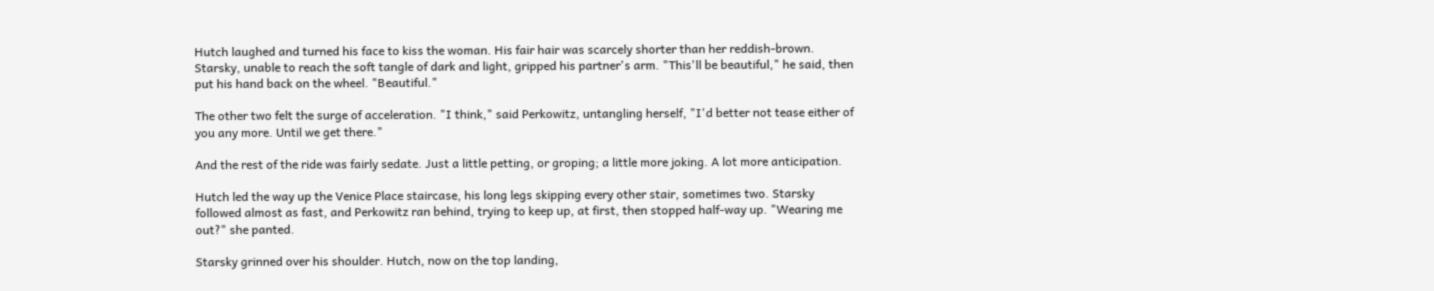Hutch laughed and turned his face to kiss the woman. His fair hair was scarcely shorter than her reddish-brown. Starsky, unable to reach the soft tangle of dark and light, gripped his partner's arm. "This'll be beautiful," he said, then put his hand back on the wheel. "Beautiful."

The other two felt the surge of acceleration. "I think," said Perkowitz, untangling herself, "I'd better not tease either of you any more. Until we get there."

And the rest of the ride was fairly sedate. Just a little petting, or groping; a little more joking. A lot more anticipation.

Hutch led the way up the Venice Place staircase, his long legs skipping every other stair, sometimes two. Starsky followed almost as fast, and Perkowitz ran behind, trying to keep up, at first, then stopped half-way up. "Wearing me out?" she panted.

Starsky grinned over his shoulder. Hutch, now on the top landing,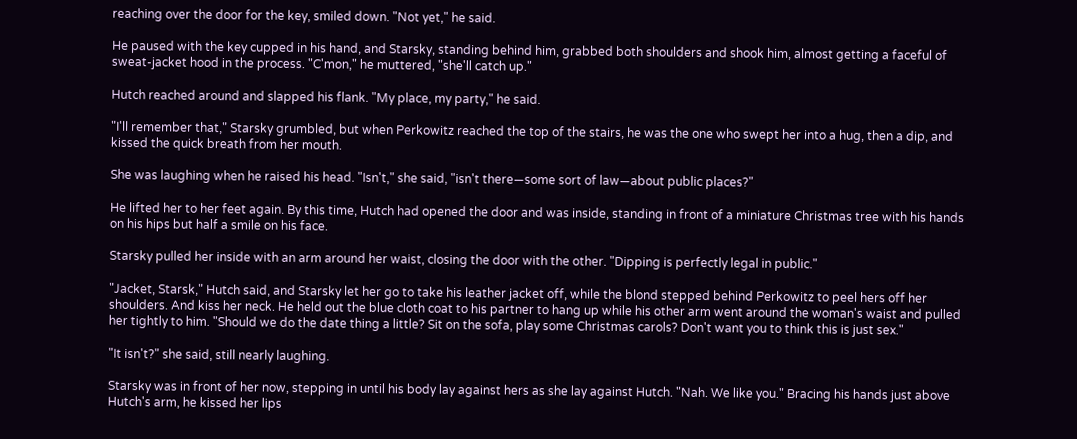reaching over the door for the key, smiled down. "Not yet," he said.

He paused with the key cupped in his hand, and Starsky, standing behind him, grabbed both shoulders and shook him, almost getting a faceful of sweat-jacket hood in the process. "C'mon," he muttered, "she'll catch up."

Hutch reached around and slapped his flank. "My place, my party," he said.

"I'll remember that," Starsky grumbled, but when Perkowitz reached the top of the stairs, he was the one who swept her into a hug, then a dip, and kissed the quick breath from her mouth.

She was laughing when he raised his head. "Isn't," she said, "isn't there—some sort of law—about public places?"

He lifted her to her feet again. By this time, Hutch had opened the door and was inside, standing in front of a miniature Christmas tree with his hands on his hips but half a smile on his face.

Starsky pulled her inside with an arm around her waist, closing the door with the other. "Dipping is perfectly legal in public."

"Jacket, Starsk," Hutch said, and Starsky let her go to take his leather jacket off, while the blond stepped behind Perkowitz to peel hers off her shoulders. And kiss her neck. He held out the blue cloth coat to his partner to hang up while his other arm went around the woman's waist and pulled her tightly to him. "Should we do the date thing a little? Sit on the sofa, play some Christmas carols? Don't want you to think this is just sex."

"It isn't?" she said, still nearly laughing.

Starsky was in front of her now, stepping in until his body lay against hers as she lay against Hutch. "Nah. We like you." Bracing his hands just above Hutch's arm, he kissed her lips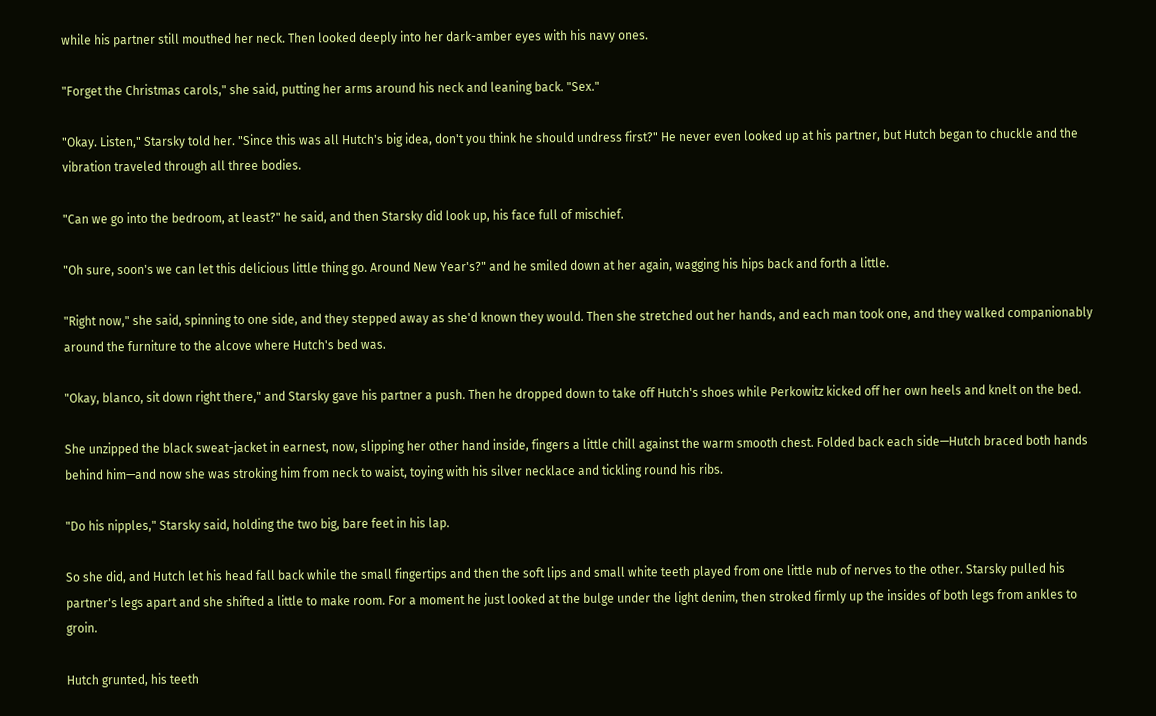while his partner still mouthed her neck. Then looked deeply into her dark-amber eyes with his navy ones.

"Forget the Christmas carols," she said, putting her arms around his neck and leaning back. "Sex."

"Okay. Listen," Starsky told her. "Since this was all Hutch's big idea, don't you think he should undress first?" He never even looked up at his partner, but Hutch began to chuckle and the vibration traveled through all three bodies.

"Can we go into the bedroom, at least?" he said, and then Starsky did look up, his face full of mischief.

"Oh sure, soon's we can let this delicious little thing go. Around New Year's?" and he smiled down at her again, wagging his hips back and forth a little.

"Right now," she said, spinning to one side, and they stepped away as she'd known they would. Then she stretched out her hands, and each man took one, and they walked companionably around the furniture to the alcove where Hutch's bed was.

"Okay, blanco, sit down right there," and Starsky gave his partner a push. Then he dropped down to take off Hutch's shoes while Perkowitz kicked off her own heels and knelt on the bed.

She unzipped the black sweat-jacket in earnest, now, slipping her other hand inside, fingers a little chill against the warm smooth chest. Folded back each side—Hutch braced both hands behind him—and now she was stroking him from neck to waist, toying with his silver necklace and tickling round his ribs.

"Do his nipples," Starsky said, holding the two big, bare feet in his lap.

So she did, and Hutch let his head fall back while the small fingertips and then the soft lips and small white teeth played from one little nub of nerves to the other. Starsky pulled his partner's legs apart and she shifted a little to make room. For a moment he just looked at the bulge under the light denim, then stroked firmly up the insides of both legs from ankles to groin.

Hutch grunted, his teeth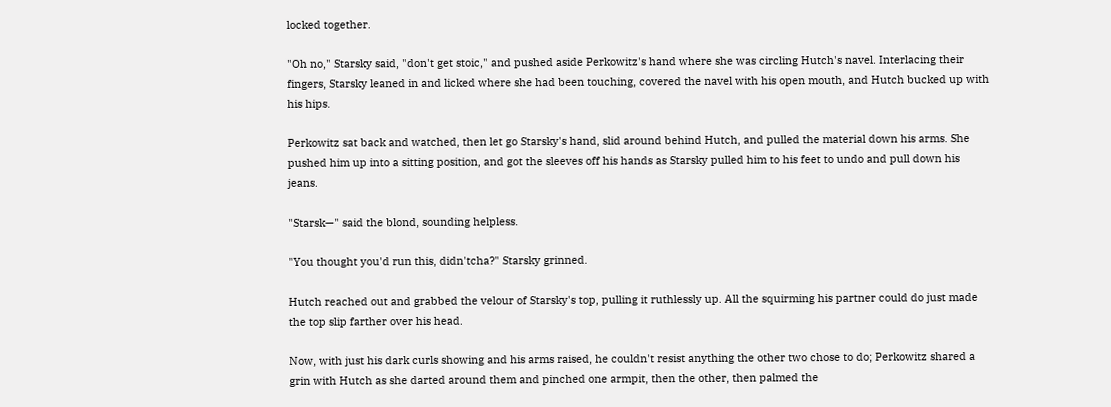locked together.

"Oh no," Starsky said, "don't get stoic," and pushed aside Perkowitz's hand where she was circling Hutch's navel. Interlacing their fingers, Starsky leaned in and licked where she had been touching, covered the navel with his open mouth, and Hutch bucked up with his hips.

Perkowitz sat back and watched, then let go Starsky's hand, slid around behind Hutch, and pulled the material down his arms. She pushed him up into a sitting position, and got the sleeves off his hands as Starsky pulled him to his feet to undo and pull down his jeans.

"Starsk—" said the blond, sounding helpless.

"You thought you'd run this, didn'tcha?" Starsky grinned.

Hutch reached out and grabbed the velour of Starsky's top, pulling it ruthlessly up. All the squirming his partner could do just made the top slip farther over his head.

Now, with just his dark curls showing and his arms raised, he couldn't resist anything the other two chose to do; Perkowitz shared a grin with Hutch as she darted around them and pinched one armpit, then the other, then palmed the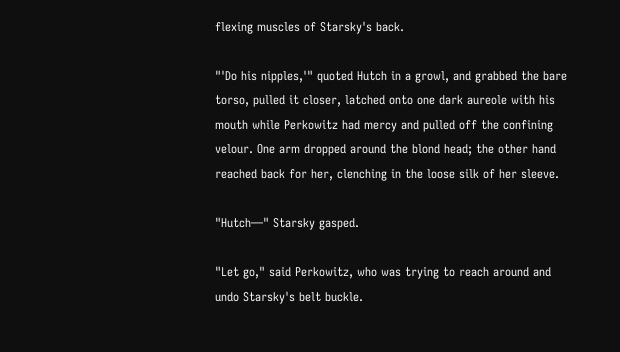flexing muscles of Starsky's back.

"'Do his nipples,'" quoted Hutch in a growl, and grabbed the bare torso, pulled it closer, latched onto one dark aureole with his mouth while Perkowitz had mercy and pulled off the confining velour. One arm dropped around the blond head; the other hand reached back for her, clenching in the loose silk of her sleeve.

"Hutch—" Starsky gasped.

"Let go," said Perkowitz, who was trying to reach around and undo Starsky's belt buckle.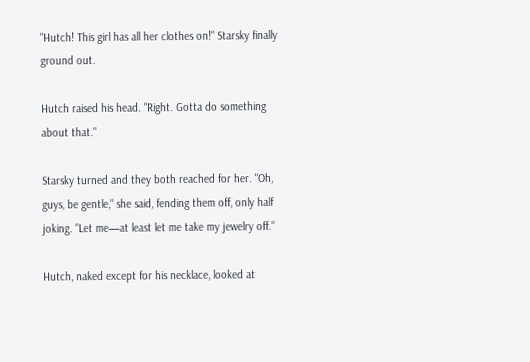"Hutch! This girl has all her clothes on!" Starsky finally ground out.

Hutch raised his head. "Right. Gotta do something about that."

Starsky turned and they both reached for her. "Oh, guys, be gentle," she said, fending them off, only half joking. "Let me—at least let me take my jewelry off."

Hutch, naked except for his necklace, looked at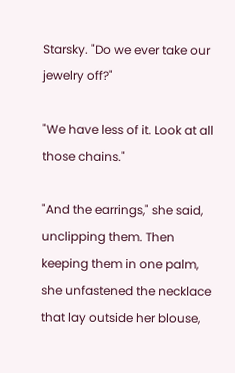Starsky. "Do we ever take our jewelry off?"

"We have less of it. Look at all those chains."

"And the earrings," she said, unclipping them. Then keeping them in one palm, she unfastened the necklace that lay outside her blouse,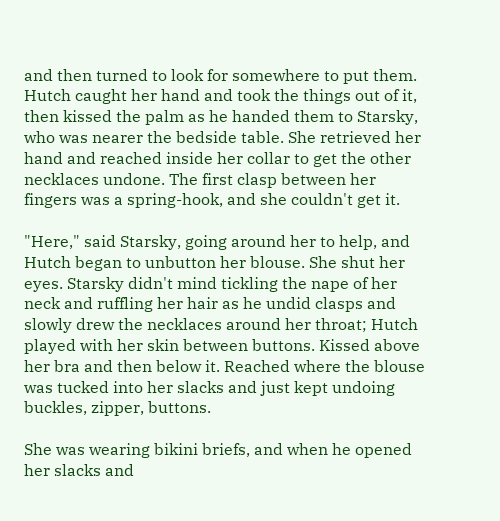and then turned to look for somewhere to put them. Hutch caught her hand and took the things out of it, then kissed the palm as he handed them to Starsky, who was nearer the bedside table. She retrieved her hand and reached inside her collar to get the other necklaces undone. The first clasp between her fingers was a spring-hook, and she couldn't get it.

"Here," said Starsky, going around her to help, and Hutch began to unbutton her blouse. She shut her eyes. Starsky didn't mind tickling the nape of her neck and ruffling her hair as he undid clasps and slowly drew the necklaces around her throat; Hutch played with her skin between buttons. Kissed above her bra and then below it. Reached where the blouse was tucked into her slacks and just kept undoing buckles, zipper, buttons.

She was wearing bikini briefs, and when he opened her slacks and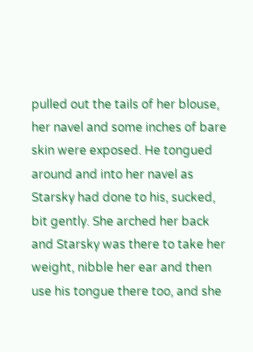pulled out the tails of her blouse, her navel and some inches of bare skin were exposed. He tongued around and into her navel as Starsky had done to his, sucked, bit gently. She arched her back and Starsky was there to take her weight, nibble her ear and then use his tongue there too, and she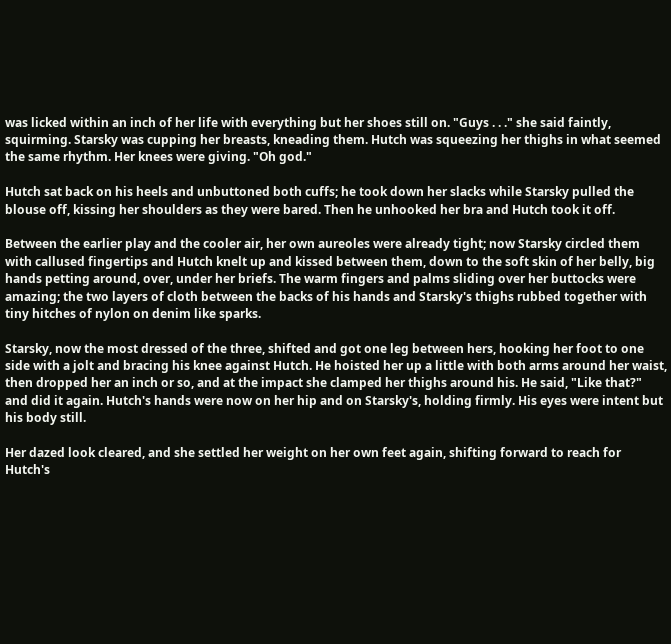was licked within an inch of her life with everything but her shoes still on. "Guys . . ." she said faintly, squirming. Starsky was cupping her breasts, kneading them. Hutch was squeezing her thighs in what seemed the same rhythm. Her knees were giving. "Oh god."

Hutch sat back on his heels and unbuttoned both cuffs; he took down her slacks while Starsky pulled the blouse off, kissing her shoulders as they were bared. Then he unhooked her bra and Hutch took it off.

Between the earlier play and the cooler air, her own aureoles were already tight; now Starsky circled them with callused fingertips and Hutch knelt up and kissed between them, down to the soft skin of her belly, big hands petting around, over, under her briefs. The warm fingers and palms sliding over her buttocks were amazing; the two layers of cloth between the backs of his hands and Starsky's thighs rubbed together with tiny hitches of nylon on denim like sparks.

Starsky, now the most dressed of the three, shifted and got one leg between hers, hooking her foot to one side with a jolt and bracing his knee against Hutch. He hoisted her up a little with both arms around her waist, then dropped her an inch or so, and at the impact she clamped her thighs around his. He said, "Like that?" and did it again. Hutch's hands were now on her hip and on Starsky's, holding firmly. His eyes were intent but his body still.

Her dazed look cleared, and she settled her weight on her own feet again, shifting forward to reach for Hutch's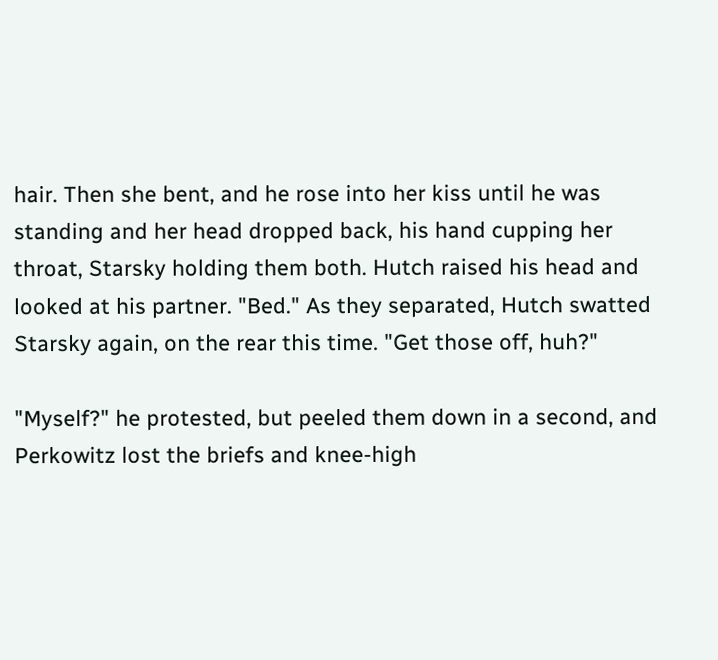hair. Then she bent, and he rose into her kiss until he was standing and her head dropped back, his hand cupping her throat, Starsky holding them both. Hutch raised his head and looked at his partner. "Bed." As they separated, Hutch swatted Starsky again, on the rear this time. "Get those off, huh?"

"Myself?" he protested, but peeled them down in a second, and Perkowitz lost the briefs and knee-high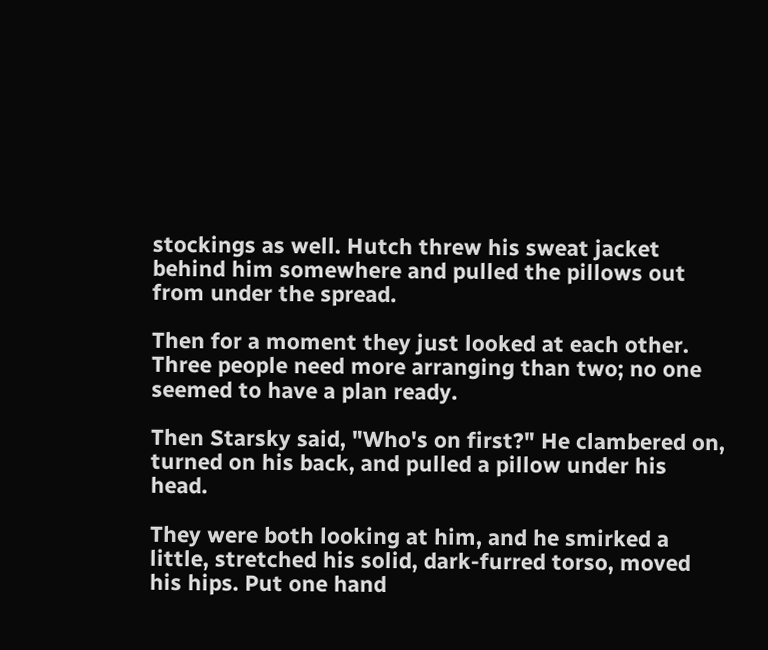stockings as well. Hutch threw his sweat jacket behind him somewhere and pulled the pillows out from under the spread.

Then for a moment they just looked at each other. Three people need more arranging than two; no one seemed to have a plan ready.

Then Starsky said, "Who's on first?" He clambered on, turned on his back, and pulled a pillow under his head.

They were both looking at him, and he smirked a little, stretched his solid, dark-furred torso, moved his hips. Put one hand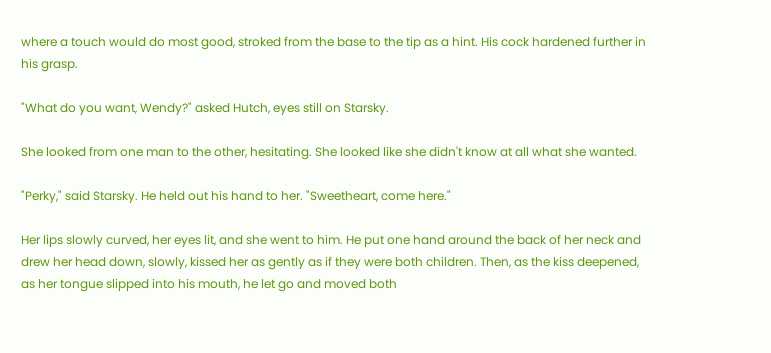where a touch would do most good, stroked from the base to the tip as a hint. His cock hardened further in his grasp.

"What do you want, Wendy?" asked Hutch, eyes still on Starsky.

She looked from one man to the other, hesitating. She looked like she didn't know at all what she wanted.

"Perky," said Starsky. He held out his hand to her. "Sweetheart, come here."

Her lips slowly curved, her eyes lit, and she went to him. He put one hand around the back of her neck and drew her head down, slowly, kissed her as gently as if they were both children. Then, as the kiss deepened, as her tongue slipped into his mouth, he let go and moved both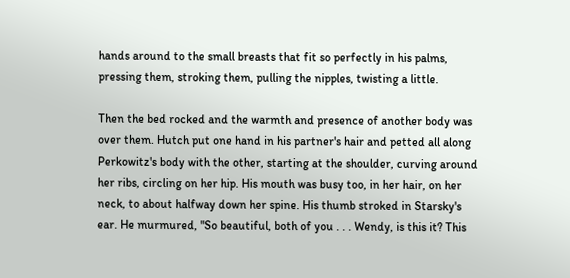hands around to the small breasts that fit so perfectly in his palms, pressing them, stroking them, pulling the nipples, twisting a little.

Then the bed rocked and the warmth and presence of another body was over them. Hutch put one hand in his partner's hair and petted all along Perkowitz's body with the other, starting at the shoulder, curving around her ribs, circling on her hip. His mouth was busy too, in her hair, on her neck, to about halfway down her spine. His thumb stroked in Starsky's ear. He murmured, "So beautiful, both of you . . . Wendy, is this it? This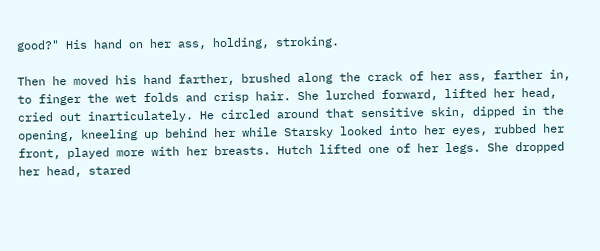good?" His hand on her ass, holding, stroking.

Then he moved his hand farther, brushed along the crack of her ass, farther in, to finger the wet folds and crisp hair. She lurched forward, lifted her head, cried out inarticulately. He circled around that sensitive skin, dipped in the opening, kneeling up behind her while Starsky looked into her eyes, rubbed her front, played more with her breasts. Hutch lifted one of her legs. She dropped her head, stared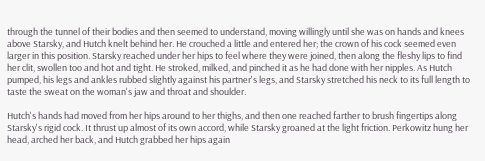through the tunnel of their bodies and then seemed to understand, moving willingly until she was on hands and knees above Starsky, and Hutch knelt behind her. He crouched a little and entered her; the crown of his cock seemed even larger in this position. Starsky reached under her hips to feel where they were joined, then along the fleshy lips to find her clit, swollen too and hot and tight. He stroked, milked, and pinched it as he had done with her nipples. As Hutch pumped, his legs and ankles rubbed slightly against his partner's legs, and Starsky stretched his neck to its full length to taste the sweat on the woman's jaw and throat and shoulder.

Hutch's hands had moved from her hips around to her thighs, and then one reached farther to brush fingertips along Starsky's rigid cock. It thrust up almost of its own accord, while Starsky groaned at the light friction. Perkowitz hung her head, arched her back, and Hutch grabbed her hips again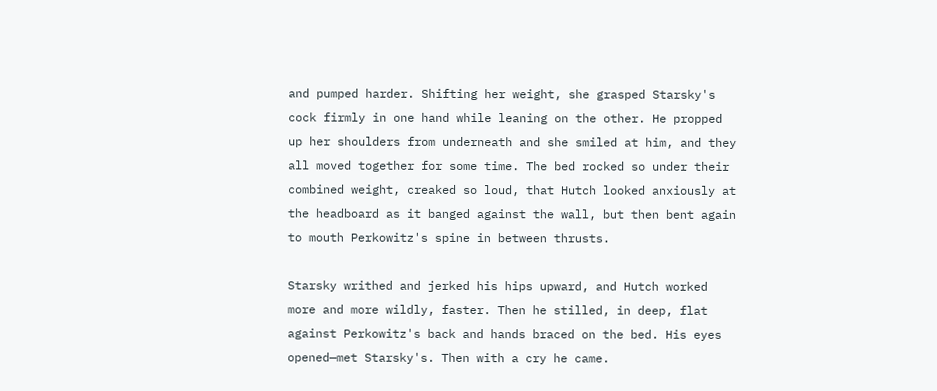and pumped harder. Shifting her weight, she grasped Starsky's cock firmly in one hand while leaning on the other. He propped up her shoulders from underneath and she smiled at him, and they all moved together for some time. The bed rocked so under their combined weight, creaked so loud, that Hutch looked anxiously at the headboard as it banged against the wall, but then bent again to mouth Perkowitz's spine in between thrusts.

Starsky writhed and jerked his hips upward, and Hutch worked more and more wildly, faster. Then he stilled, in deep, flat against Perkowitz's back and hands braced on the bed. His eyes opened—met Starsky's. Then with a cry he came.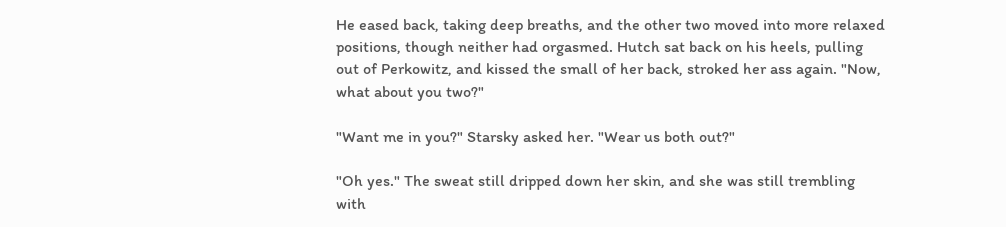He eased back, taking deep breaths, and the other two moved into more relaxed positions, though neither had orgasmed. Hutch sat back on his heels, pulling out of Perkowitz, and kissed the small of her back, stroked her ass again. "Now, what about you two?"

"Want me in you?" Starsky asked her. "Wear us both out?"

"Oh yes." The sweat still dripped down her skin, and she was still trembling with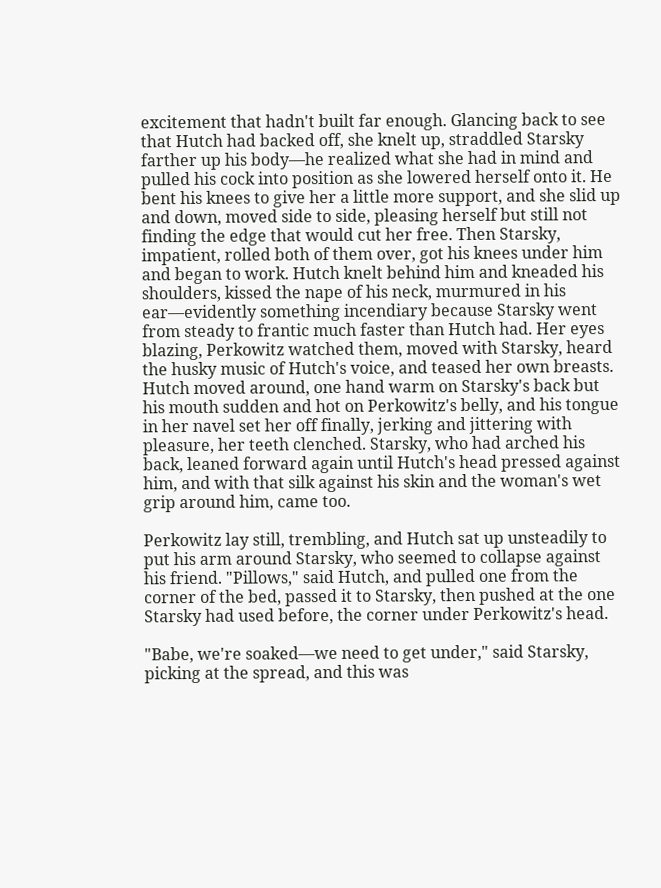excitement that hadn't built far enough. Glancing back to see that Hutch had backed off, she knelt up, straddled Starsky farther up his body—he realized what she had in mind and pulled his cock into position as she lowered herself onto it. He bent his knees to give her a little more support, and she slid up and down, moved side to side, pleasing herself but still not finding the edge that would cut her free. Then Starsky, impatient, rolled both of them over, got his knees under him and began to work. Hutch knelt behind him and kneaded his shoulders, kissed the nape of his neck, murmured in his ear—evidently something incendiary because Starsky went from steady to frantic much faster than Hutch had. Her eyes blazing, Perkowitz watched them, moved with Starsky, heard the husky music of Hutch's voice, and teased her own breasts. Hutch moved around, one hand warm on Starsky's back but his mouth sudden and hot on Perkowitz's belly, and his tongue in her navel set her off finally, jerking and jittering with pleasure, her teeth clenched. Starsky, who had arched his back, leaned forward again until Hutch's head pressed against him, and with that silk against his skin and the woman's wet grip around him, came too.

Perkowitz lay still, trembling, and Hutch sat up unsteadily to put his arm around Starsky, who seemed to collapse against his friend. "Pillows," said Hutch, and pulled one from the corner of the bed, passed it to Starsky, then pushed at the one Starsky had used before, the corner under Perkowitz's head.

"Babe, we're soaked—we need to get under," said Starsky, picking at the spread, and this was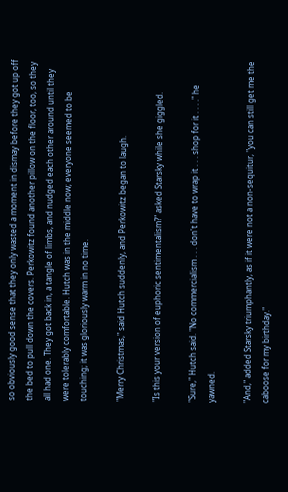so obviously good sense that they only wasted a moment in dismay before they got up off the bed to pull down the covers. Perkowitz found another pillow on the floor, too, so they all had one. They got back in, a tangle of limbs, and nudged each other around until they were tolerably comfortable. Hutch was in the middle now; everyone seemed to be touching; it was gloriously warm in no time.

"Merry Christmas," said Hutch suddenly, and Perkowitz began to laugh.

"Is this your version of euphoric sentimentalism?" asked Starsky while she giggled.

"Sure," Hutch said. "No commercialism . . . don't have to wrap it . . . shop for it . . . ." he yawned.

"And," added Starsky triumphantly, as if it were not a non-sequitur, "you can still get me the caboose for my birthday."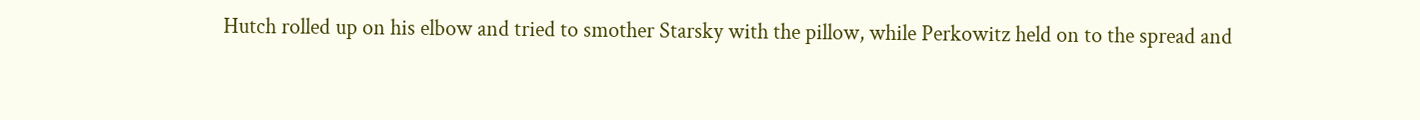Hutch rolled up on his elbow and tried to smother Starsky with the pillow, while Perkowitz held on to the spread and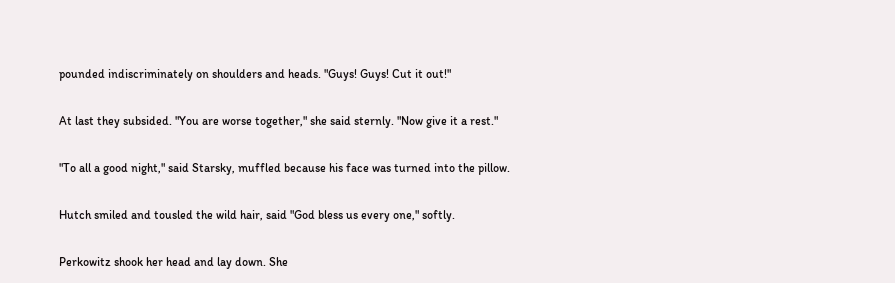pounded indiscriminately on shoulders and heads. "Guys! Guys! Cut it out!"

At last they subsided. "You are worse together," she said sternly. "Now give it a rest."

"To all a good night," said Starsky, muffled because his face was turned into the pillow.

Hutch smiled and tousled the wild hair, said "God bless us every one," softly.

Perkowitz shook her head and lay down. She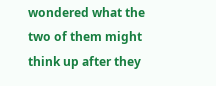wondered what the two of them might think up after they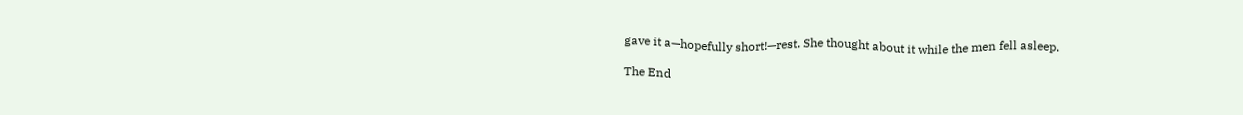gave it a—hopefully short!—rest. She thought about it while the men fell asleep.

The End